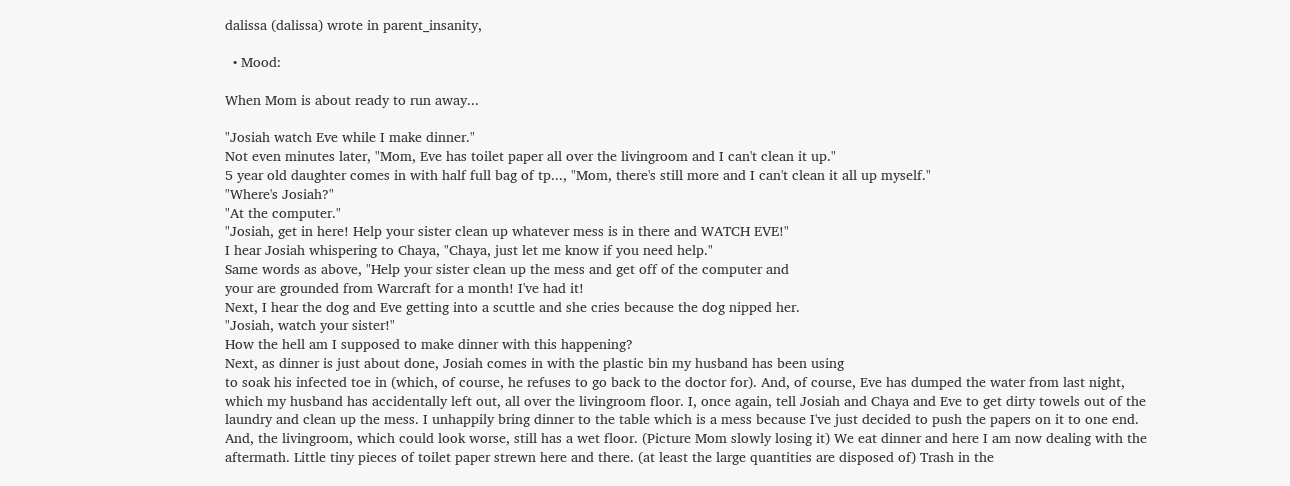dalissa (dalissa) wrote in parent_insanity,

  • Mood:

When Mom is about ready to run away...

"Josiah watch Eve while I make dinner."
Not even minutes later, "Mom, Eve has toilet paper all over the livingroom and I can't clean it up."
5 year old daughter comes in with half full bag of tp..., "Mom, there's still more and I can't clean it all up myself."
"Where's Josiah?"
"At the computer."
"Josiah, get in here! Help your sister clean up whatever mess is in there and WATCH EVE!"
I hear Josiah whispering to Chaya, "Chaya, just let me know if you need help."
Same words as above, "Help your sister clean up the mess and get off of the computer and
your are grounded from Warcraft for a month! I've had it!
Next, I hear the dog and Eve getting into a scuttle and she cries because the dog nipped her.
"Josiah, watch your sister!"
How the hell am I supposed to make dinner with this happening?
Next, as dinner is just about done, Josiah comes in with the plastic bin my husband has been using
to soak his infected toe in (which, of course, he refuses to go back to the doctor for). And, of course, Eve has dumped the water from last night, which my husband has accidentally left out, all over the livingroom floor. I, once again, tell Josiah and Chaya and Eve to get dirty towels out of the laundry and clean up the mess. I unhappily bring dinner to the table which is a mess because I've just decided to push the papers on it to one end. And, the livingroom, which could look worse, still has a wet floor. (Picture Mom slowly losing it) We eat dinner and here I am now dealing with the aftermath. Little tiny pieces of toilet paper strewn here and there. (at least the large quantities are disposed of) Trash in the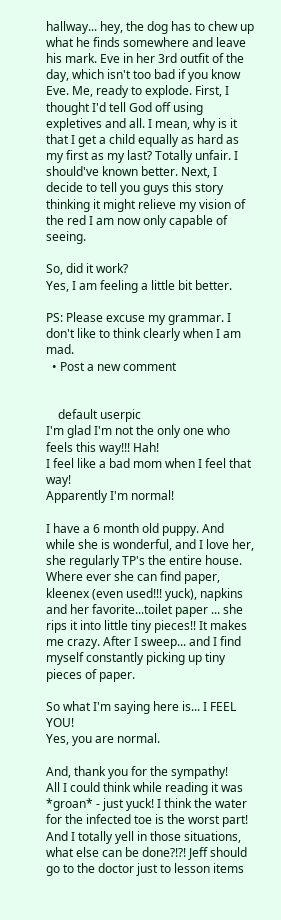hallway... hey, the dog has to chew up what he finds somewhere and leave his mark. Eve in her 3rd outfit of the day, which isn't too bad if you know Eve. Me, ready to explode. First, I thought I'd tell God off using expletives and all. I mean, why is it that I get a child equally as hard as my first as my last? Totally unfair. I should've known better. Next, I decide to tell you guys this story thinking it might relieve my vision of the red I am now only capable of seeing.

So, did it work?
Yes, I am feeling a little bit better.

PS: Please excuse my grammar. I don't like to think clearly when I am mad.
  • Post a new comment


    default userpic
I'm glad I'm not the only one who feels this way!!! Hah!
I feel like a bad mom when I feel that way!
Apparently I'm normal!

I have a 6 month old puppy. And while she is wonderful, and I love her, she regularly TP's the entire house. Where ever she can find paper, kleenex (even used!!! yuck), napkins and her favorite...toilet paper ... she rips it into little tiny pieces!! It makes me crazy. After I sweep... and I find myself constantly picking up tiny pieces of paper.

So what I'm saying here is... I FEEL YOU!
Yes, you are normal.

And, thank you for the sympathy!
All I could think while reading it was *groan* - just yuck! I think the water for the infected toe is the worst part! And I totally yell in those situations, what else can be done?!?! Jeff should go to the doctor just to lesson items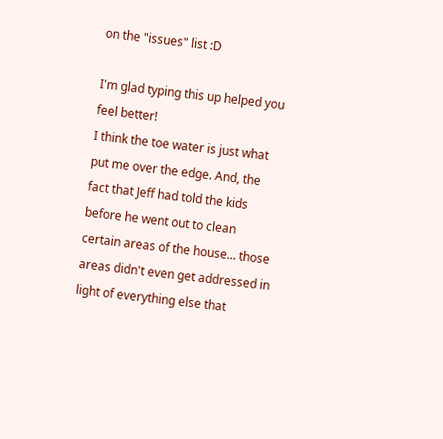on the "issues" list :D

I'm glad typing this up helped you feel better!
I think the toe water is just what put me over the edge. And, the fact that Jeff had told the kids before he went out to clean certain areas of the house... those areas didn't even get addressed in light of everything else that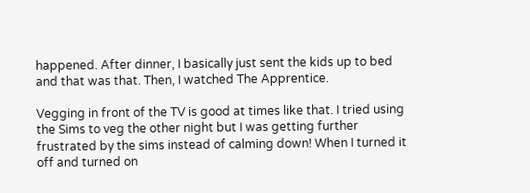happened. After dinner, I basically just sent the kids up to bed and that was that. Then, I watched The Apprentice.

Vegging in front of the TV is good at times like that. I tried using the Sims to veg the other night but I was getting further frustrated by the sims instead of calming down! When I turned it off and turned on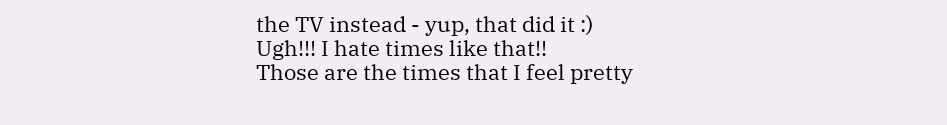the TV instead - yup, that did it :)
Ugh!!! I hate times like that!!
Those are the times that I feel pretty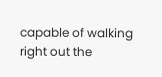capable of walking right out the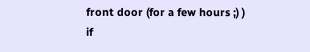front door (for a few hours ;) ) if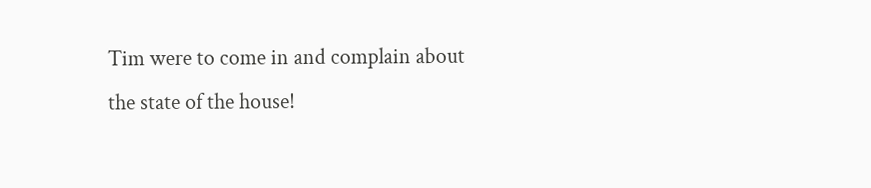Tim were to come in and complain about the state of the house!